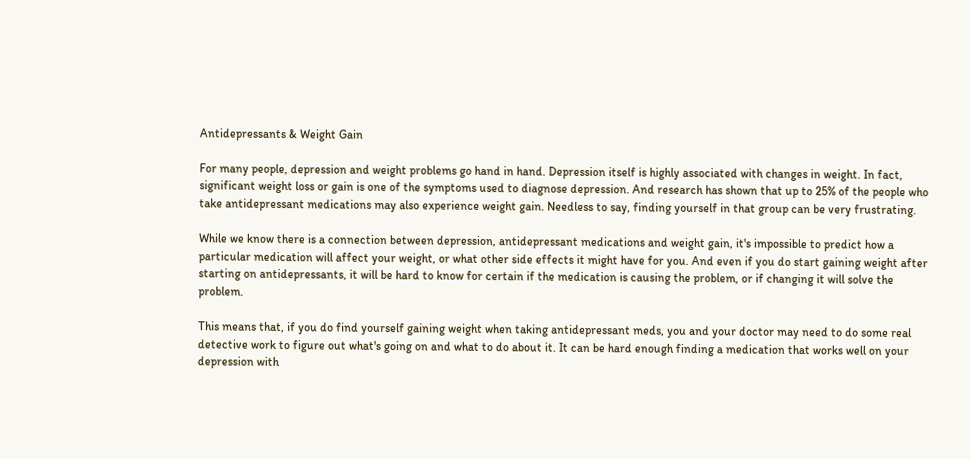Antidepressants & Weight Gain

For many people, depression and weight problems go hand in hand. Depression itself is highly associated with changes in weight. In fact, significant weight loss or gain is one of the symptoms used to diagnose depression. And research has shown that up to 25% of the people who take antidepressant medications may also experience weight gain. Needless to say, finding yourself in that group can be very frustrating.

While we know there is a connection between depression, antidepressant medications and weight gain, it's impossible to predict how a particular medication will affect your weight, or what other side effects it might have for you. And even if you do start gaining weight after starting on antidepressants, it will be hard to know for certain if the medication is causing the problem, or if changing it will solve the problem.

This means that, if you do find yourself gaining weight when taking antidepressant meds, you and your doctor may need to do some real detective work to figure out what's going on and what to do about it. It can be hard enough finding a medication that works well on your depression with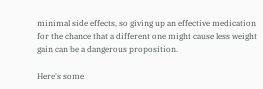minimal side effects, so giving up an effective medication for the chance that a different one might cause less weight gain can be a dangerous proposition.

Here's some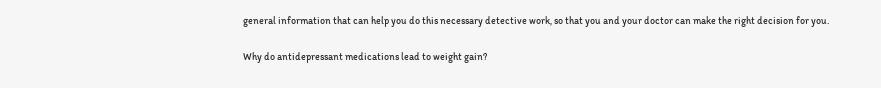general information that can help you do this necessary detective work, so that you and your doctor can make the right decision for you.

Why do antidepressant medications lead to weight gain?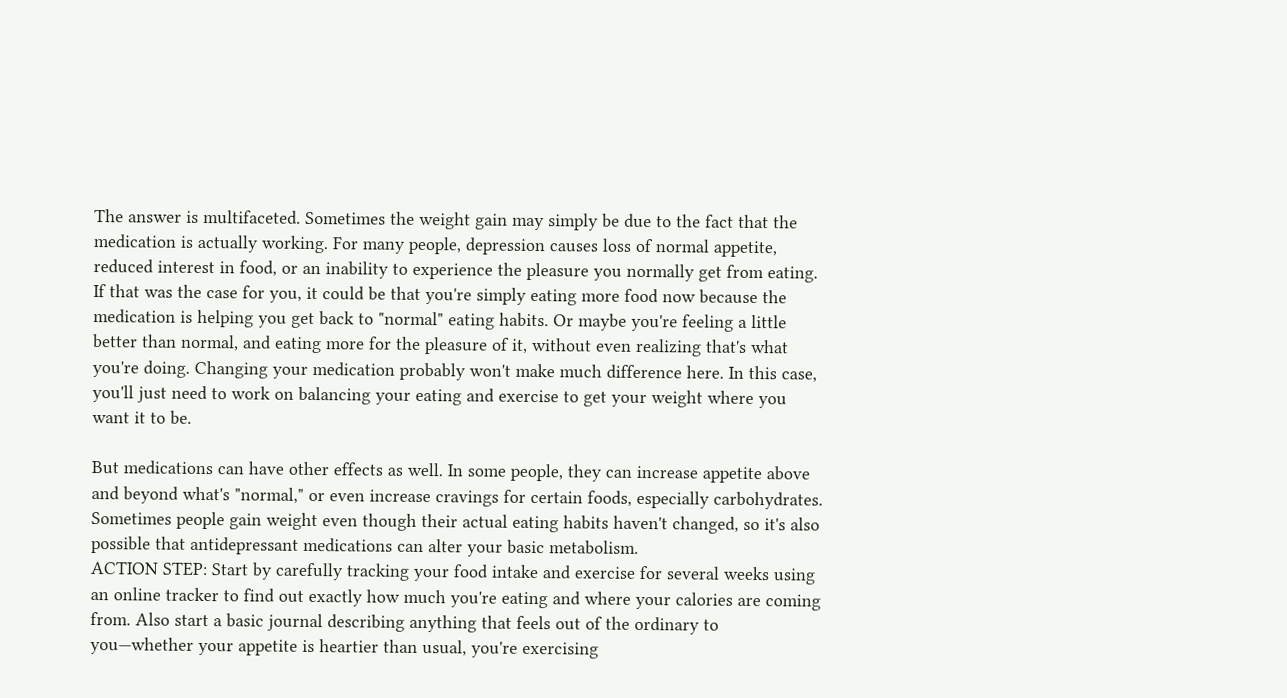The answer is multifaceted. Sometimes the weight gain may simply be due to the fact that the medication is actually working. For many people, depression causes loss of normal appetite, reduced interest in food, or an inability to experience the pleasure you normally get from eating. If that was the case for you, it could be that you're simply eating more food now because the medication is helping you get back to "normal" eating habits. Or maybe you're feeling a little better than normal, and eating more for the pleasure of it, without even realizing that's what you're doing. Changing your medication probably won't make much difference here. In this case, you'll just need to work on balancing your eating and exercise to get your weight where you want it to be.

But medications can have other effects as well. In some people, they can increase appetite above and beyond what's "normal," or even increase cravings for certain foods, especially carbohydrates. Sometimes people gain weight even though their actual eating habits haven't changed, so it's also possible that antidepressant medications can alter your basic metabolism.
ACTION STEP: Start by carefully tracking your food intake and exercise for several weeks using an online tracker to find out exactly how much you're eating and where your calories are coming from. Also start a basic journal describing anything that feels out of the ordinary to you—whether your appetite is heartier than usual, you're exercising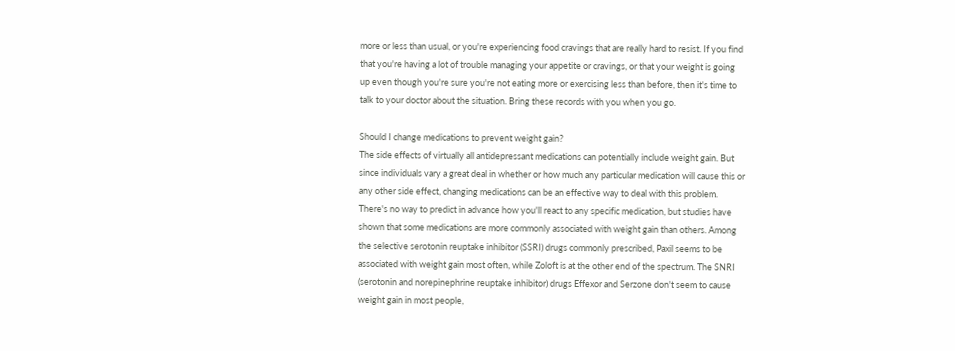more or less than usual, or you're experiencing food cravings that are really hard to resist. If you find that you're having a lot of trouble managing your appetite or cravings, or that your weight is going up even though you're sure you're not eating more or exercising less than before, then it's time to talk to your doctor about the situation. Bring these records with you when you go.

Should I change medications to prevent weight gain?
The side effects of virtually all antidepressant medications can potentially include weight gain. But since individuals vary a great deal in whether or how much any particular medication will cause this or any other side effect, changing medications can be an effective way to deal with this problem. There's no way to predict in advance how you'll react to any specific medication, but studies have shown that some medications are more commonly associated with weight gain than others. Among the selective serotonin reuptake inhibitor (SSRI) drugs commonly prescribed, Paxil seems to be associated with weight gain most often, while Zoloft is at the other end of the spectrum. The SNRI (serotonin and norepinephrine reuptake inhibitor) drugs Effexor and Serzone don't seem to cause weight gain in most people,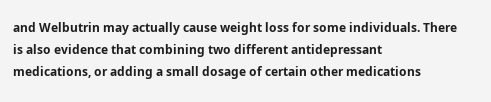and Welbutrin may actually cause weight loss for some individuals. There is also evidence that combining two different antidepressant medications, or adding a small dosage of certain other medications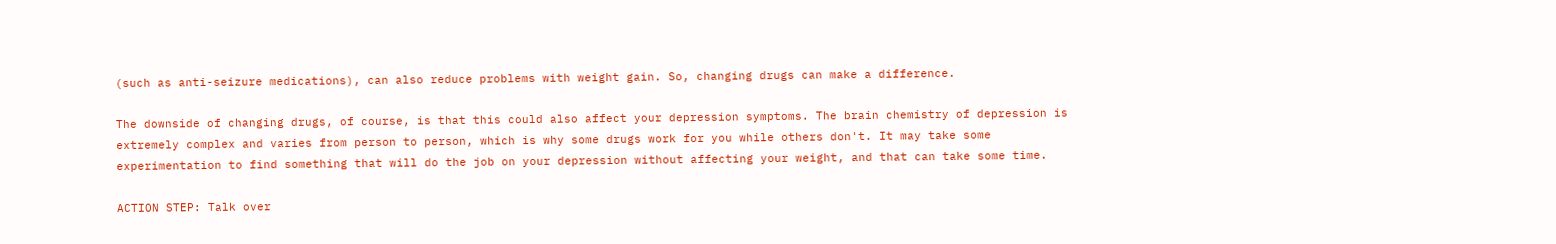(such as anti-seizure medications), can also reduce problems with weight gain. So, changing drugs can make a difference.

The downside of changing drugs, of course, is that this could also affect your depression symptoms. The brain chemistry of depression is extremely complex and varies from person to person, which is why some drugs work for you while others don't. It may take some experimentation to find something that will do the job on your depression without affecting your weight, and that can take some time.

ACTION STEP: Talk over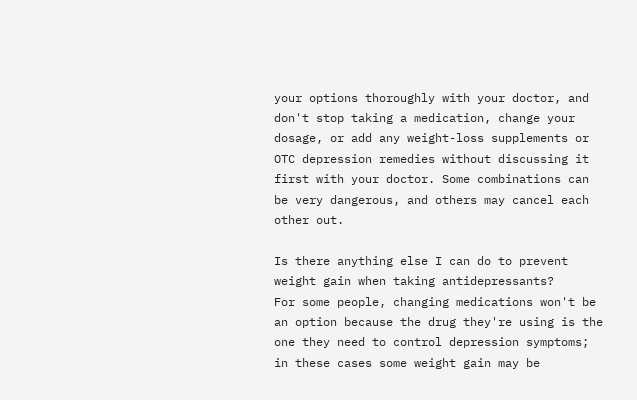your options thoroughly with your doctor, and don't stop taking a medication, change your dosage, or add any weight-loss supplements or OTC depression remedies without discussing it first with your doctor. Some combinations can be very dangerous, and others may cancel each other out.

Is there anything else I can do to prevent weight gain when taking antidepressants?
For some people, changing medications won't be an option because the drug they're using is the one they need to control depression symptoms; in these cases some weight gain may be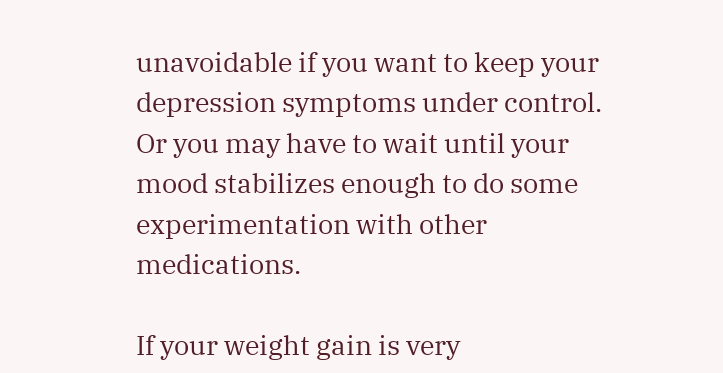unavoidable if you want to keep your depression symptoms under control. Or you may have to wait until your mood stabilizes enough to do some experimentation with other medications.

If your weight gain is very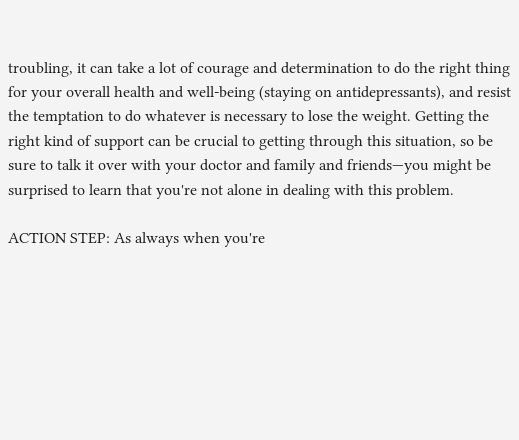troubling, it can take a lot of courage and determination to do the right thing for your overall health and well-being (staying on antidepressants), and resist the temptation to do whatever is necessary to lose the weight. Getting the right kind of support can be crucial to getting through this situation, so be sure to talk it over with your doctor and family and friends—you might be surprised to learn that you're not alone in dealing with this problem.

ACTION STEP: As always when you're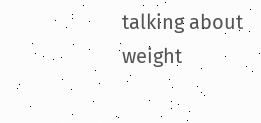talking about weight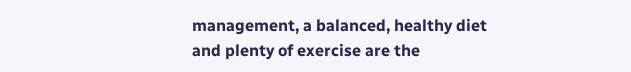management, a balanced, healthy diet and plenty of exercise are the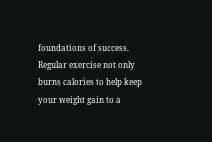foundations of success. Regular exercise not only burns calories to help keep your weight gain to a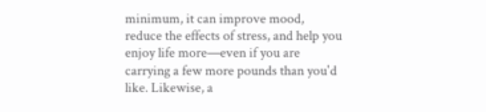minimum, it can improve mood, reduce the effects of stress, and help you enjoy life more—even if you are carrying a few more pounds than you'd like. Likewise, a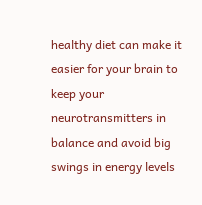healthy diet can make it easier for your brain to keep your neurotransmitters in balance and avoid big swings in energy levels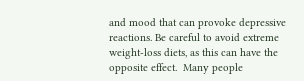and mood that can provoke depressive reactions. Be careful to avoid extreme weight-loss diets, as this can have the opposite effect.  Many people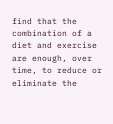find that the combination of a diet and exercise are enough, over time, to reduce or eliminate the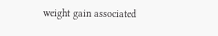weight gain associated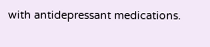with antidepressant medications.